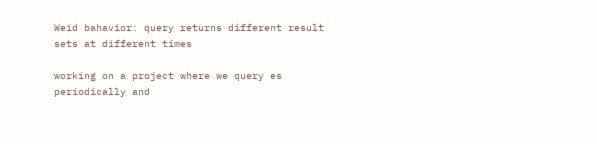Weid bahavior: query returns different result sets at different times

working on a project where we query es periodically and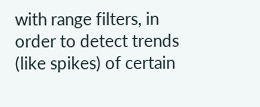with range filters, in order to detect trends (like spikes) of certain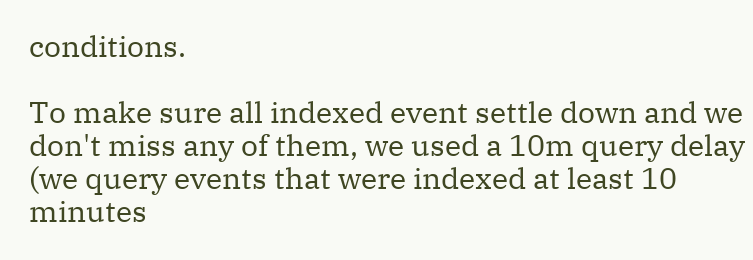conditions.

To make sure all indexed event settle down and we don't miss any of them, we used a 10m query delay (we query events that were indexed at least 10 minutes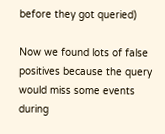before they got queried)

Now we found lots of false positives because the query would miss some events during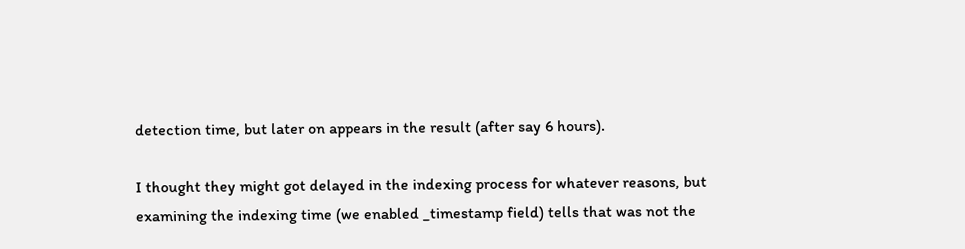detection time, but later on appears in the result (after say 6 hours).

I thought they might got delayed in the indexing process for whatever reasons, but examining the indexing time (we enabled _timestamp field) tells that was not the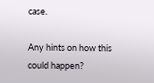case.

Any hints on how this could happen?